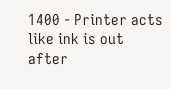1400 - Printer acts like ink is out after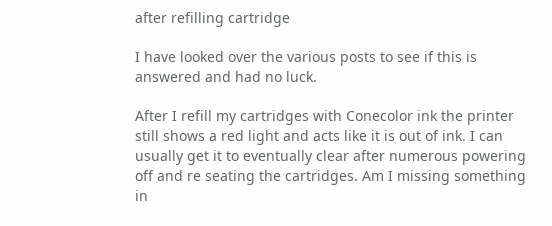after refilling cartridge

I have looked over the various posts to see if this is answered and had no luck.

After I refill my cartridges with Conecolor ink the printer still shows a red light and acts like it is out of ink. I can usually get it to eventually clear after numerous powering off and re seating the cartridges. Am I missing something in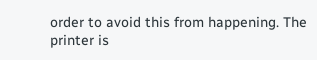order to avoid this from happening. The printer is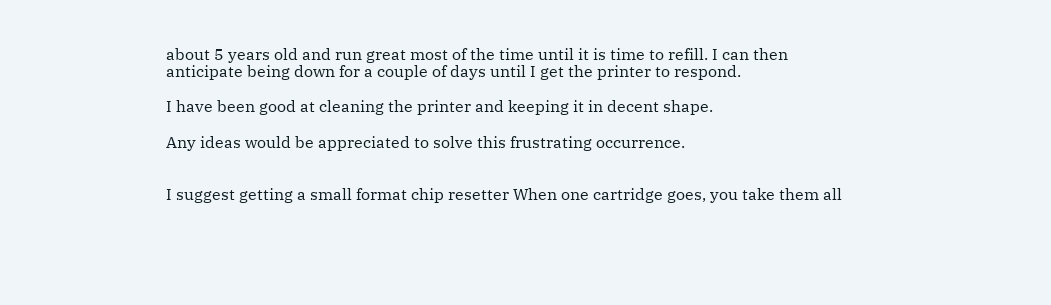about 5 years old and run great most of the time until it is time to refill. I can then anticipate being down for a couple of days until I get the printer to respond.

I have been good at cleaning the printer and keeping it in decent shape.

Any ideas would be appreciated to solve this frustrating occurrence.


I suggest getting a small format chip resetter When one cartridge goes, you take them all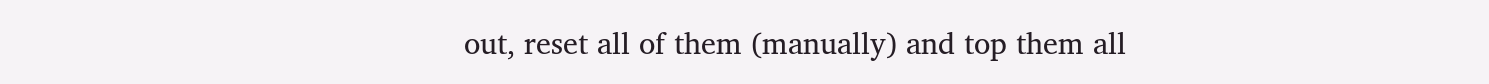out, reset all of them (manually) and top them all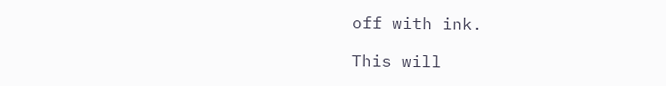off with ink.

This will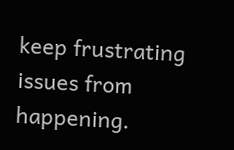keep frustrating issues from happening.